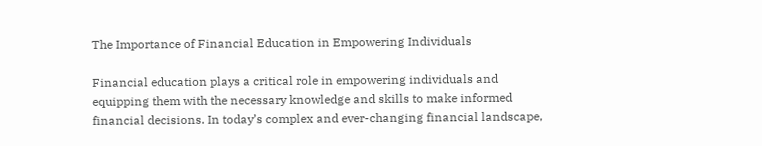The Importance of Financial Education in Empowering Individuals

Financial education plays a critical role in empowering individuals and equipping them with the necessary knowledge and skills to make informed financial decisions. In today’s complex and ever-changing financial landscape,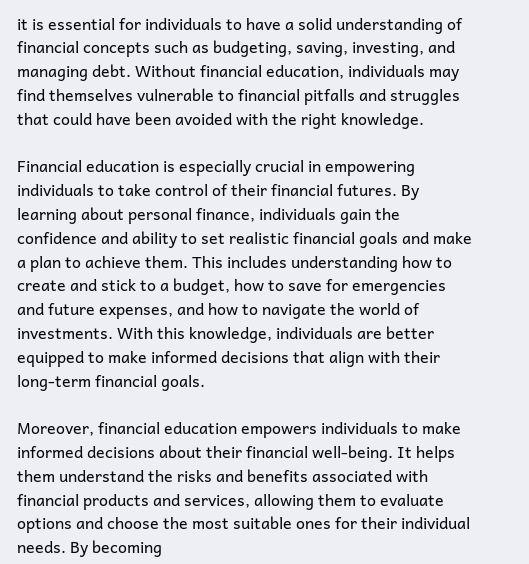it is essential for individuals to have a solid understanding of financial concepts such as budgeting, saving, investing, and managing debt. Without financial education, individuals may find themselves vulnerable to financial pitfalls and struggles that could have been avoided with the right knowledge.

Financial education is especially crucial in empowering individuals to take control of their financial futures. By learning about personal finance, individuals gain the confidence and ability to set realistic financial goals and make a plan to achieve them. This includes understanding how to create and stick to a budget, how to save for emergencies and future expenses, and how to navigate the world of investments. With this knowledge, individuals are better equipped to make informed decisions that align with their long-term financial goals.

Moreover, financial education empowers individuals to make informed decisions about their financial well-being. It helps them understand the risks and benefits associated with financial products and services, allowing them to evaluate options and choose the most suitable ones for their individual needs. By becoming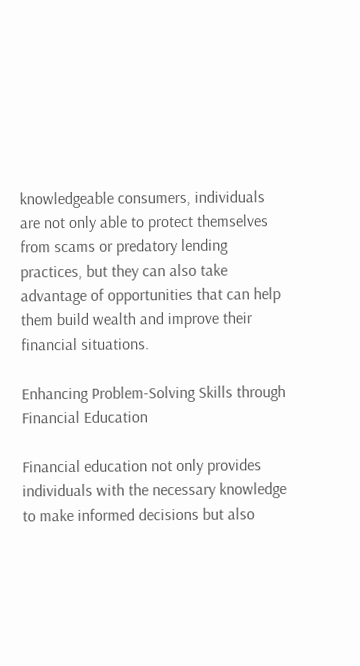knowledgeable consumers, individuals are not only able to protect themselves from scams or predatory lending practices, but they can also take advantage of opportunities that can help them build wealth and improve their financial situations.

Enhancing Problem-Solving Skills through Financial Education

Financial education not only provides individuals with the necessary knowledge to make informed decisions but also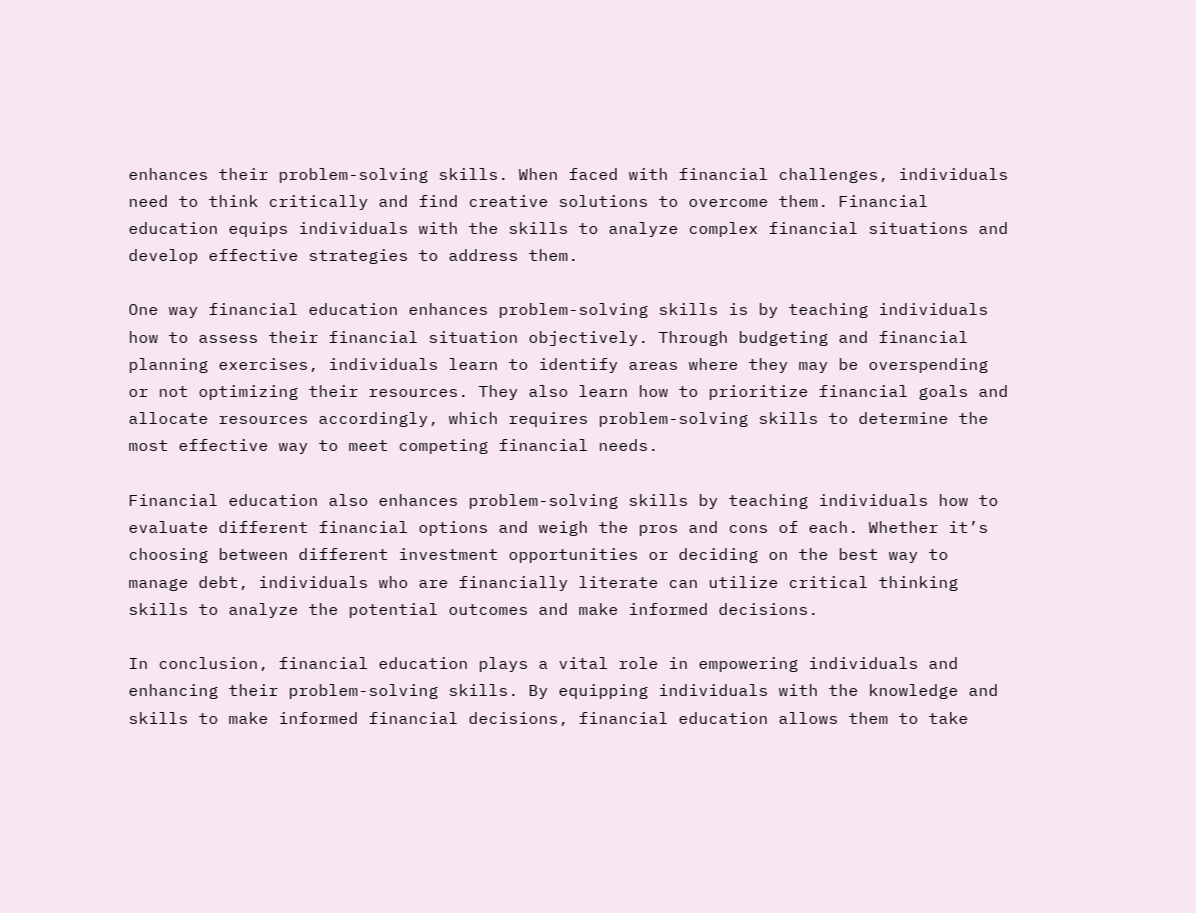enhances their problem-solving skills. When faced with financial challenges, individuals need to think critically and find creative solutions to overcome them. Financial education equips individuals with the skills to analyze complex financial situations and develop effective strategies to address them.

One way financial education enhances problem-solving skills is by teaching individuals how to assess their financial situation objectively. Through budgeting and financial planning exercises, individuals learn to identify areas where they may be overspending or not optimizing their resources. They also learn how to prioritize financial goals and allocate resources accordingly, which requires problem-solving skills to determine the most effective way to meet competing financial needs.

Financial education also enhances problem-solving skills by teaching individuals how to evaluate different financial options and weigh the pros and cons of each. Whether it’s choosing between different investment opportunities or deciding on the best way to manage debt, individuals who are financially literate can utilize critical thinking skills to analyze the potential outcomes and make informed decisions.

In conclusion, financial education plays a vital role in empowering individuals and enhancing their problem-solving skills. By equipping individuals with the knowledge and skills to make informed financial decisions, financial education allows them to take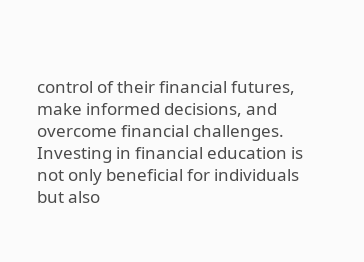control of their financial futures, make informed decisions, and overcome financial challenges. Investing in financial education is not only beneficial for individuals but also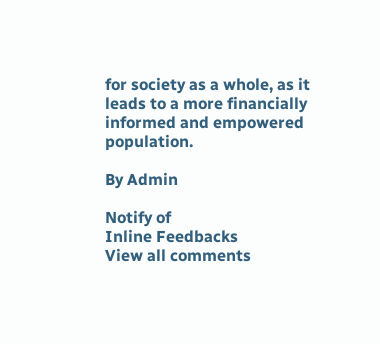for society as a whole, as it leads to a more financially informed and empowered population.

By Admin

Notify of
Inline Feedbacks
View all comments